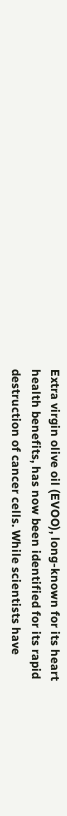Extra virgin olive oil (EVOO), long-known for its heart health benefits, has now been identified for its rapid destruction of cancer cells. While scientists have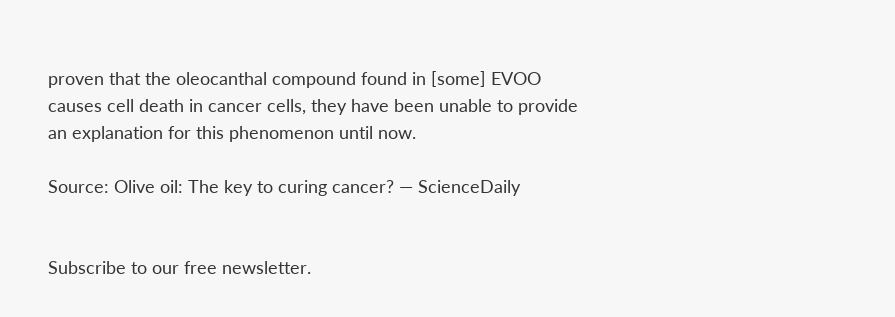proven that the oleocanthal compound found in [some] EVOO causes cell death in cancer cells, they have been unable to provide an explanation for this phenomenon until now.

Source: Olive oil: The key to curing cancer? — ScienceDaily


Subscribe to our free newsletter.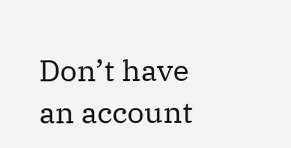Don’t have an account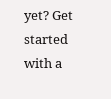yet? Get started with a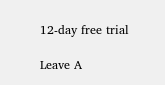12-day free trial

Leave A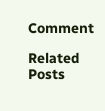Comment

Related Posts